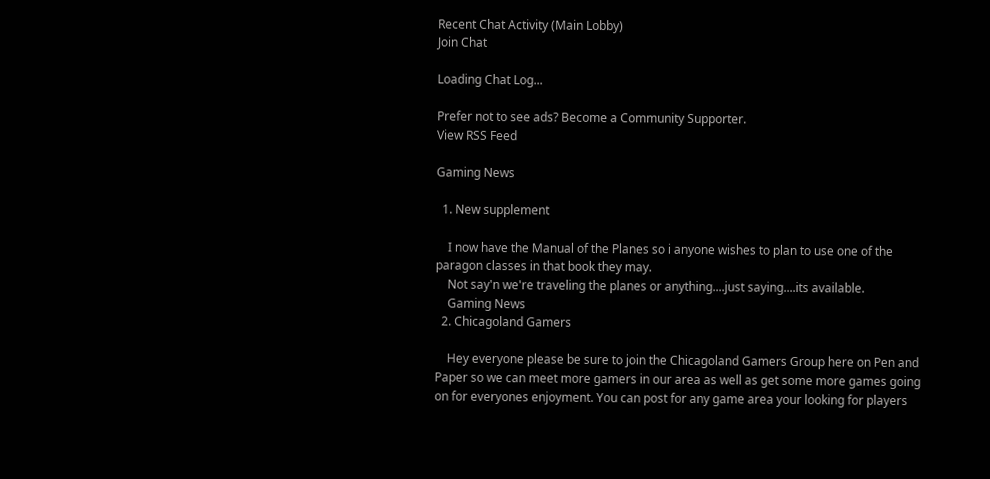Recent Chat Activity (Main Lobby)
Join Chat

Loading Chat Log...

Prefer not to see ads? Become a Community Supporter.
View RSS Feed

Gaming News

  1. New supplement

    I now have the Manual of the Planes so i anyone wishes to plan to use one of the paragon classes in that book they may.
    Not say'n we're traveling the planes or anything....just saying....its available.
    Gaming News
  2. Chicagoland Gamers

    Hey everyone please be sure to join the Chicagoland Gamers Group here on Pen and Paper so we can meet more gamers in our area as well as get some more games going on for everyones enjoyment. You can post for any game area your looking for players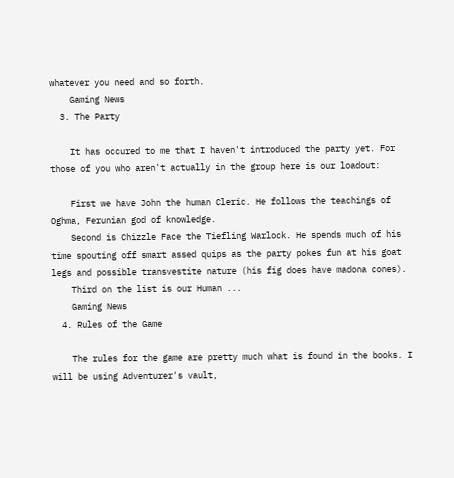whatever you need and so forth.
    Gaming News
  3. The Party

    It has occured to me that I haven't introduced the party yet. For those of you who aren't actually in the group here is our loadout:

    First we have John the human Cleric. He follows the teachings of Oghma, Ferunian god of knowledge.
    Second is Chizzle Face the Tiefling Warlock. He spends much of his time spouting off smart assed quips as the party pokes fun at his goat legs and possible transvestite nature (his fig does have madona cones).
    Third on the list is our Human ...
    Gaming News
  4. Rules of the Game

    The rules for the game are pretty much what is found in the books. I will be using Adventurer's vault,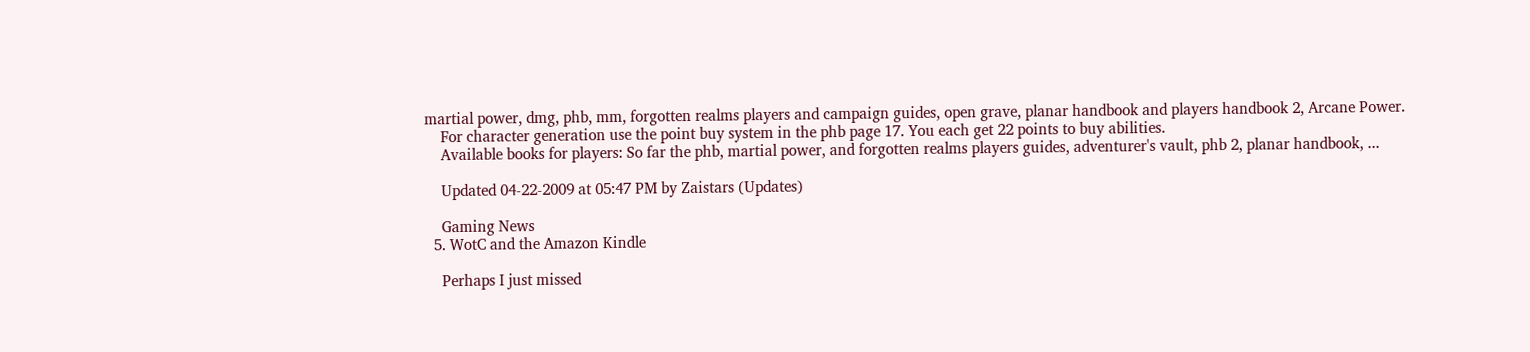martial power, dmg, phb, mm, forgotten realms players and campaign guides, open grave, planar handbook and players handbook 2, Arcane Power.
    For character generation use the point buy system in the phb page 17. You each get 22 points to buy abilities.
    Available books for players: So far the phb, martial power, and forgotten realms players guides, adventurer's vault, phb 2, planar handbook, ...

    Updated 04-22-2009 at 05:47 PM by Zaistars (Updates)

    Gaming News
  5. WotC and the Amazon Kindle

    Perhaps I just missed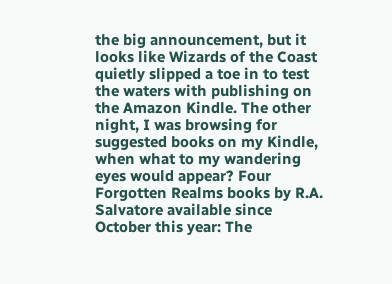the big announcement, but it looks like Wizards of the Coast quietly slipped a toe in to test the waters with publishing on the Amazon Kindle. The other night, I was browsing for suggested books on my Kindle, when what to my wandering eyes would appear? Four Forgotten Realms books by R.A. Salvatore available since October this year: The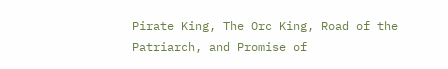Pirate King, The Orc King, Road of the Patriarch, and Promise of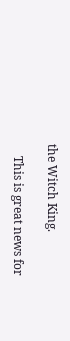the Witch King.

    This is great news for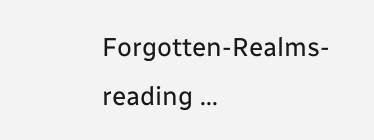Forgotten-Realms-reading ...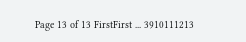Page 13 of 13 FirstFirst ... 3910111213